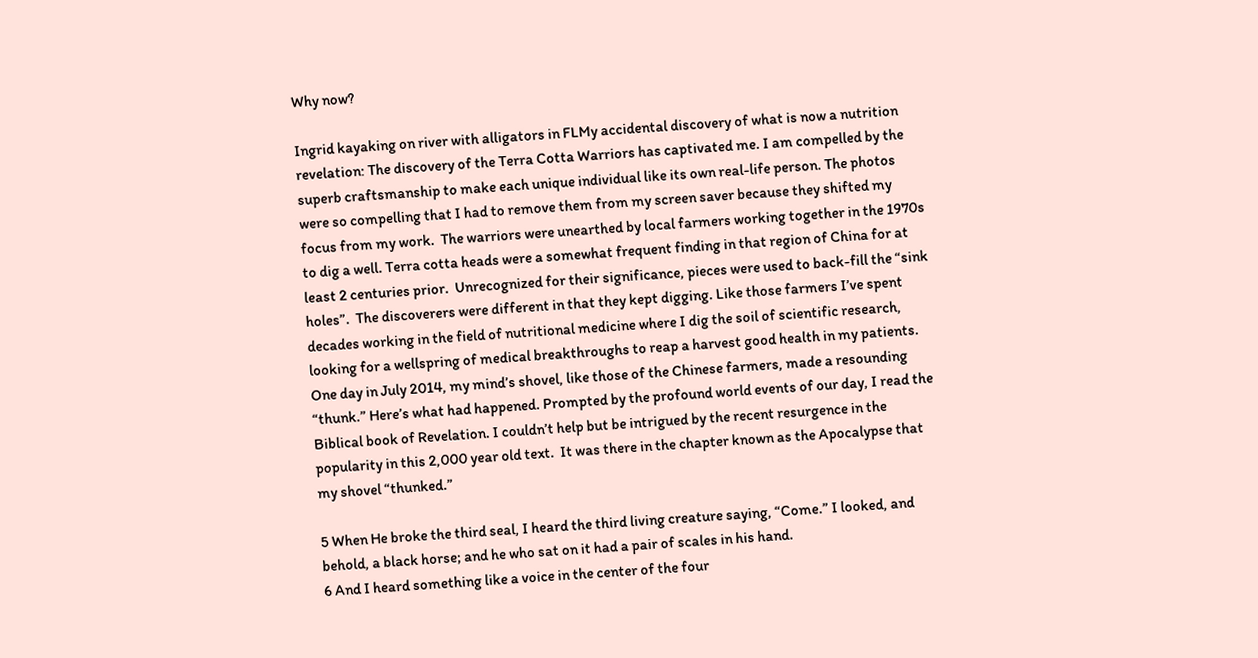Why now?

Ingrid kayaking on river with alligators in FLMy accidental discovery of what is now a nutrition revelation: The discovery of the Terra Cotta Warriors has captivated me. I am compelled by the superb craftsmanship to make each unique individual like its own real-life person. The photos were so compelling that I had to remove them from my screen saver because they shifted my focus from my work.  The warriors were unearthed by local farmers working together in the 1970s to dig a well. Terra cotta heads were a somewhat frequent finding in that region of China for at least 2 centuries prior.  Unrecognized for their significance, pieces were used to back-fill the “sink holes”.  The discoverers were different in that they kept digging. Like those farmers I’ve spent decades working in the field of nutritional medicine where I dig the soil of scientific research, looking for a wellspring of medical breakthroughs to reap a harvest good health in my patients. One day in July 2014, my mind’s shovel, like those of the Chinese farmers, made a resounding “thunk.” Here’s what had happened. Prompted by the profound world events of our day, I read the Biblical book of Revelation. I couldn’t help but be intrigued by the recent resurgence in the popularity in this 2,000 year old text.  It was there in the chapter known as the Apocalypse that my shovel “thunked.”

5 When He broke the third seal, I heard the third living creature saying, “Come.” I looked, and behold, a black horse; and he who sat on it had a pair of scales in his hand.
6 And I heard something like a voice in the center of the four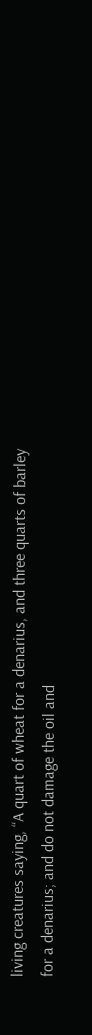living creatures saying, “A quart of wheat for a denarius, and three quarts of barley for a denarius; and do not damage the oil and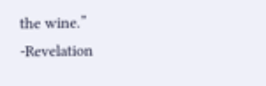the wine.”
-Revelation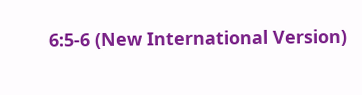6:5-6 (New International Version)